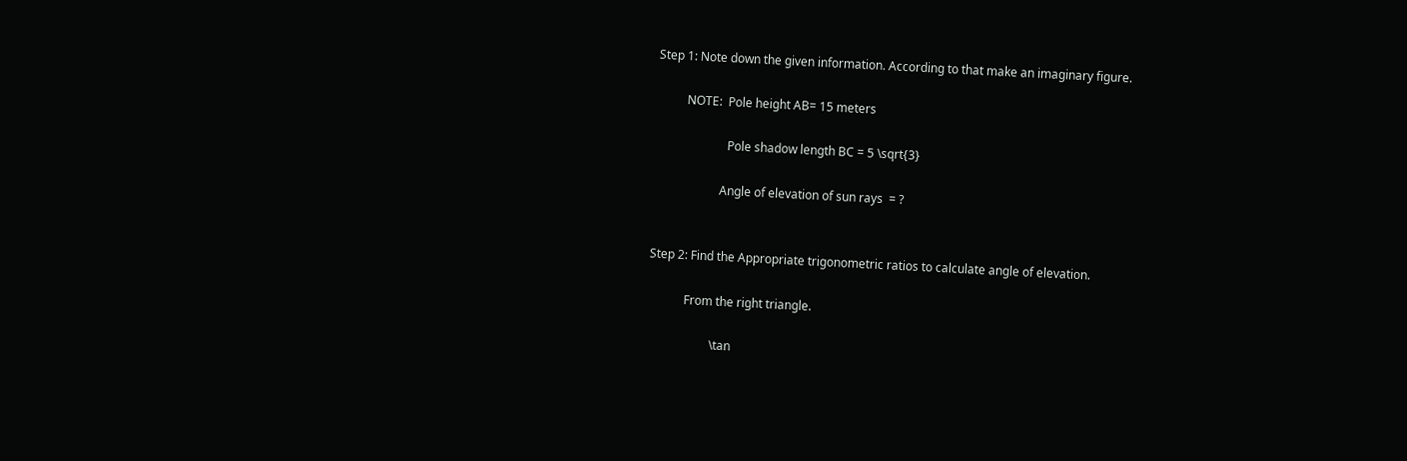Step 1: Note down the given information. According to that make an imaginary figure.

          NOTE:  Pole height AB= 15 meters

                        Pole shadow length BC = 5 \sqrt{3}

                      Angle of elevation of sun rays  = ?


Step 2: Find the Appropriate trigonometric ratios to calculate angle of elevation.

            From the right triangle.

                     \tan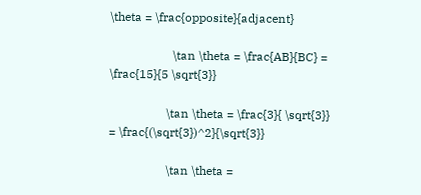\theta = \frac{opposite}{adjacent}

                     \tan \theta = \frac{AB}{BC} = \frac{15}{5 \sqrt{3}}

                   \tan \theta = \frac{3}{ \sqrt{3}} = \frac{(\sqrt{3})^2}{\sqrt{3}}

                   \tan \theta =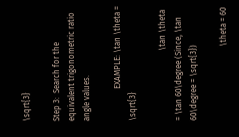\sqrt{3}

Step 3:  Search for the equivalent trigonometric ratio angle values.

                EXAMPLE: \tan \theta = \sqrt{3}

                                   \tan \theta = \tan 60\degree (Since, \tan 60\degree = \sqrt{3})

                                     \theta = 60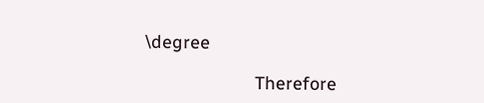\degree

                      Therefore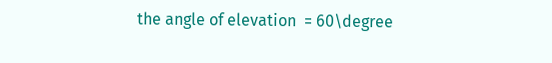the angle of elevation  = 60\degree